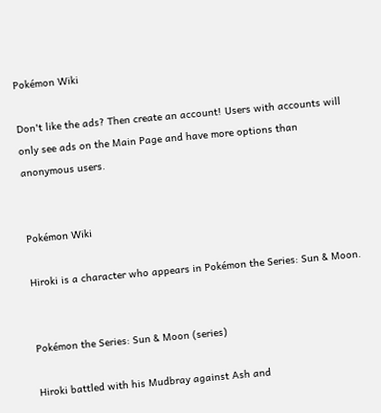Pokémon Wiki

Don't like the ads? Then create an account! Users with accounts will only see ads on the Main Page and have more options than anonymous users.


Pokémon Wiki

Hiroki is a character who appears in Pokémon the Series: Sun & Moon.


Pokémon the Series: Sun & Moon (series)

Hiroki battled with his Mudbray against Ash and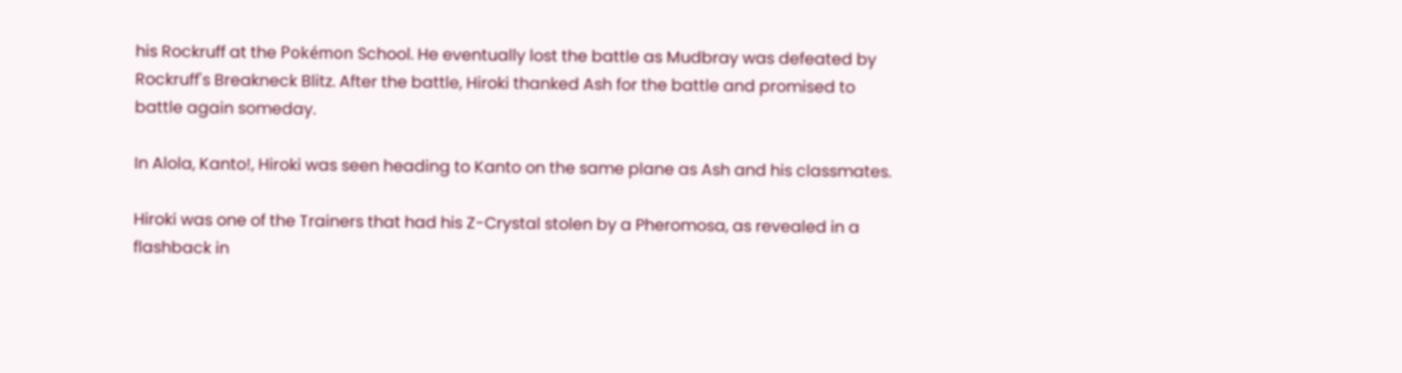his Rockruff at the Pokémon School. He eventually lost the battle as Mudbray was defeated by Rockruff's Breakneck Blitz. After the battle, Hiroki thanked Ash for the battle and promised to battle again someday.

In Alola, Kanto!, Hiroki was seen heading to Kanto on the same plane as Ash and his classmates.

Hiroki was one of the Trainers that had his Z-Crystal stolen by a Pheromosa, as revealed in a flashback in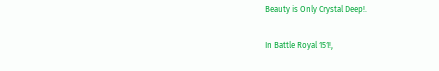Beauty is Only Crystal Deep!.

In Battle Royal 151!,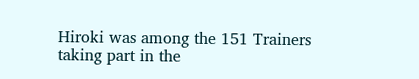Hiroki was among the 151 Trainers taking part in the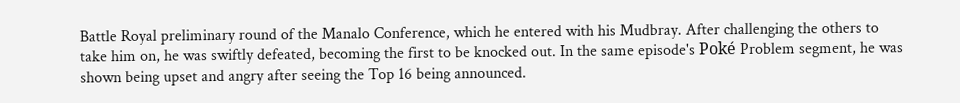Battle Royal preliminary round of the Manalo Conference, which he entered with his Mudbray. After challenging the others to take him on, he was swiftly defeated, becoming the first to be knocked out. In the same episode's Poké Problem segment, he was shown being upset and angry after seeing the Top 16 being announced.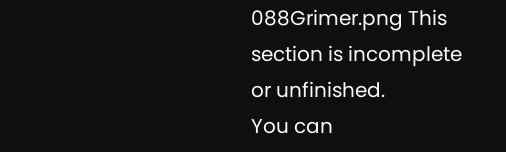088Grimer.png This section is incomplete or unfinished.
You can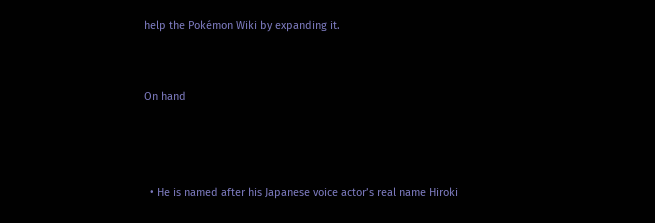help the Pokémon Wiki by expanding it.


On hand



  • He is named after his Japanese voice actor’s real name Hiroki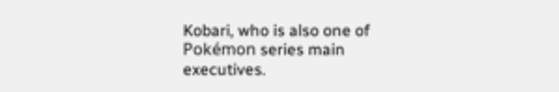Kobari, who is also one of Pokémon series main executives.